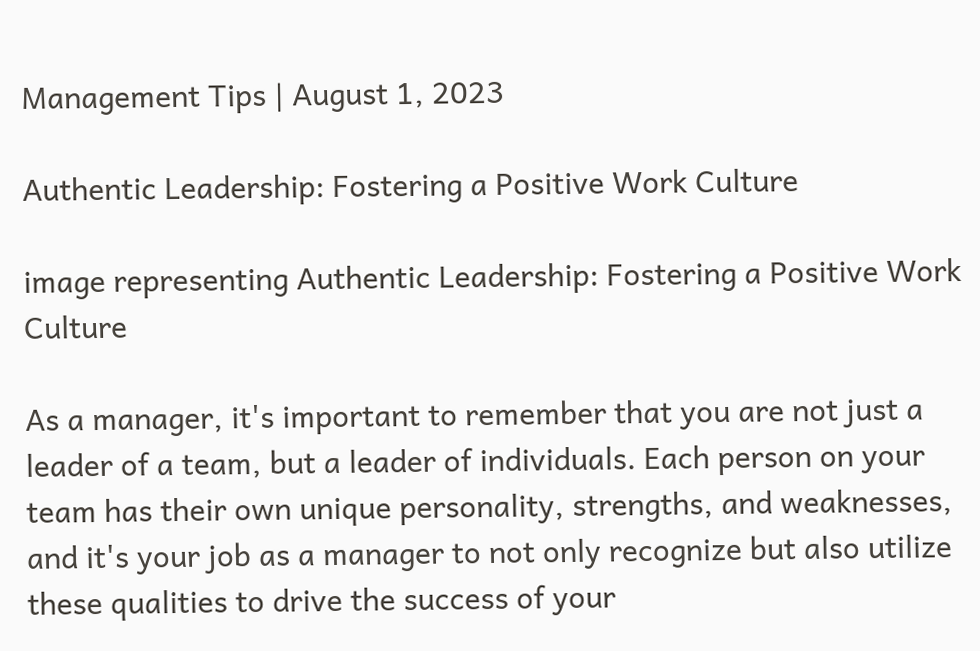Management Tips | August 1, 2023

Authentic Leadership: Fostering a Positive Work Culture

image representing Authentic Leadership: Fostering a Positive Work Culture

As a manager, it's important to remember that you are not just a leader of a team, but a leader of individuals. Each person on your team has their own unique personality, strengths, and weaknesses, and it's your job as a manager to not only recognize but also utilize these qualities to drive the success of your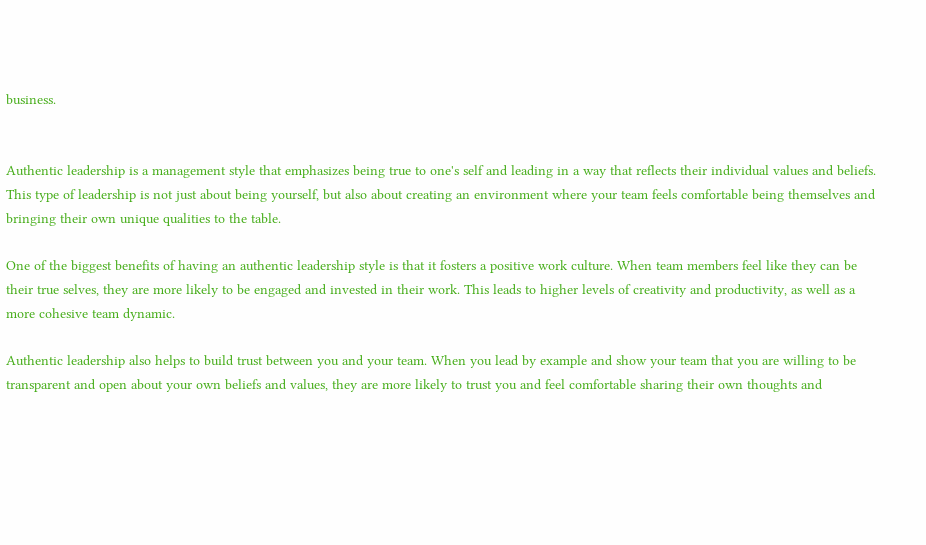business.


Authentic leadership is a management style that emphasizes being true to one's self and leading in a way that reflects their individual values and beliefs. This type of leadership is not just about being yourself, but also about creating an environment where your team feels comfortable being themselves and bringing their own unique qualities to the table.

One of the biggest benefits of having an authentic leadership style is that it fosters a positive work culture. When team members feel like they can be their true selves, they are more likely to be engaged and invested in their work. This leads to higher levels of creativity and productivity, as well as a more cohesive team dynamic.

Authentic leadership also helps to build trust between you and your team. When you lead by example and show your team that you are willing to be transparent and open about your own beliefs and values, they are more likely to trust you and feel comfortable sharing their own thoughts and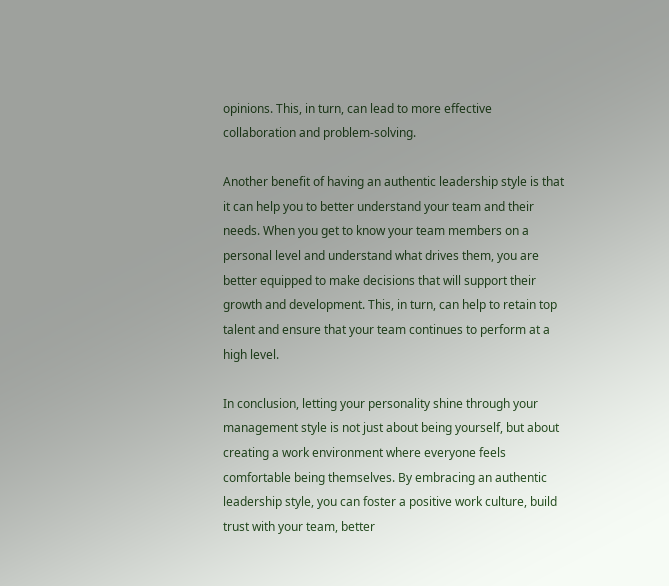opinions. This, in turn, can lead to more effective collaboration and problem-solving.

Another benefit of having an authentic leadership style is that it can help you to better understand your team and their needs. When you get to know your team members on a personal level and understand what drives them, you are better equipped to make decisions that will support their growth and development. This, in turn, can help to retain top talent and ensure that your team continues to perform at a high level.

In conclusion, letting your personality shine through your management style is not just about being yourself, but about creating a work environment where everyone feels comfortable being themselves. By embracing an authentic leadership style, you can foster a positive work culture, build trust with your team, better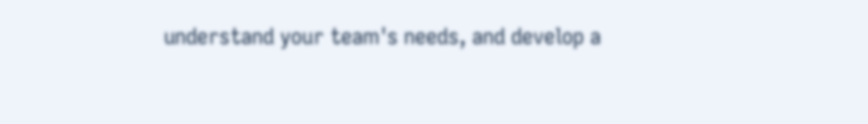understand your team's needs, and develop a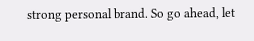strong personal brand. So go ahead, let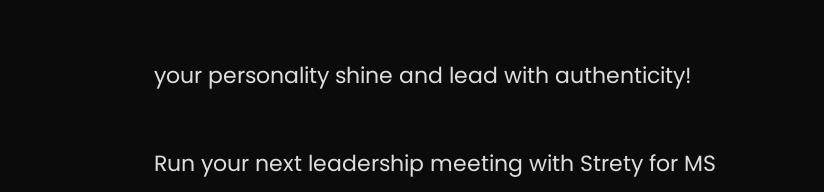your personality shine and lead with authenticity!


Run your next leadership meeting with Strety for MS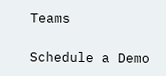Teams

Schedule a Demo